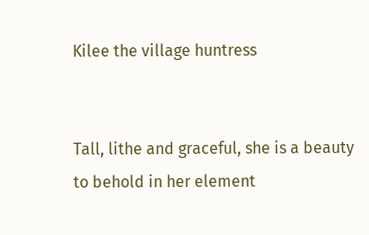Kilee the village huntress


Tall, lithe and graceful, she is a beauty to behold in her element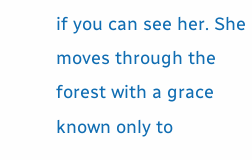if you can see her. She moves through the forest with a grace known only to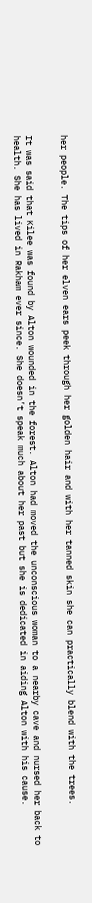her people. The tips of her elven ears peek through her golden hair and with her tanned skin she can practically blend with the trees.


It was said that Kilee was found by Alton wounded in the forest. Alton had moved the unconscious woman to a nearby cave and nursed her back to health. She has lived in Rakham ever since. She doesn’t speak much about her past but she is dedicated in aiding Alton with his cause.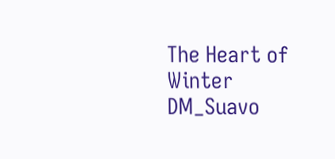The Heart of Winter DM_Suavo